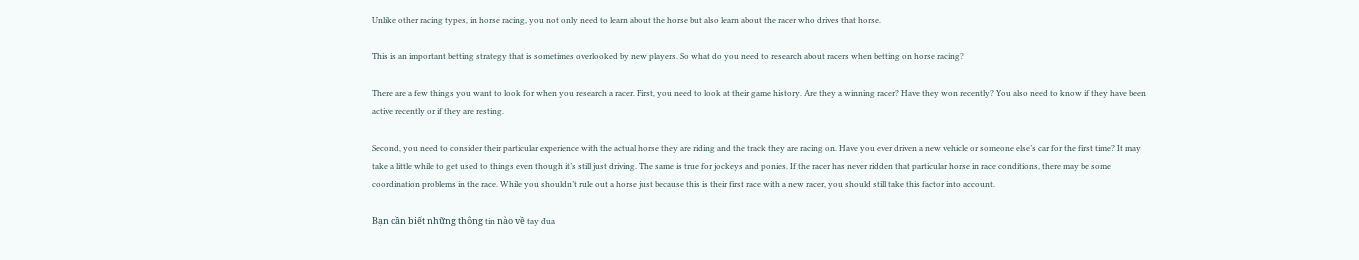Unlike other racing types, in horse racing, you not only need to learn about the horse but also learn about the racer who drives that horse.

This is an important betting strategy that is sometimes overlooked by new players. So what do you need to research about racers when betting on horse racing?

There are a few things you want to look for when you research a racer. First, you need to look at their game history. Are they a winning racer? Have they won recently? You also need to know if they have been active recently or if they are resting.

Second, you need to consider their particular experience with the actual horse they are riding and the track they are racing on. Have you ever driven a new vehicle or someone else’s car for the first time? It may take a little while to get used to things even though it’s still just driving. The same is true for jockeys and ponies. If the racer has never ridden that particular horse in race conditions, there may be some coordination problems in the race. While you shouldn’t rule out a horse just because this is their first race with a new racer, you should still take this factor into account.

Bạn cần biết những thông tin nào về tay đua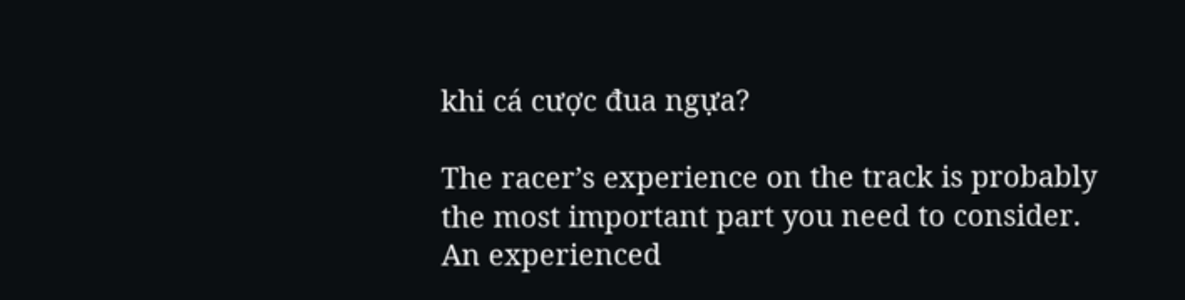khi cá cược đua ngựa?

The racer’s experience on the track is probably the most important part you need to consider. An experienced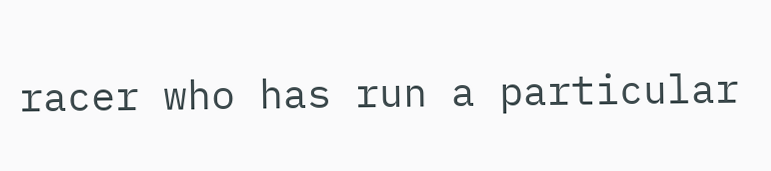racer who has run a particular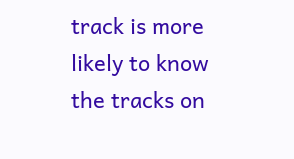track is more likely to know the tracks on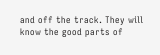and off the track. They will know the good parts of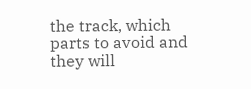the track, which parts to avoid and they will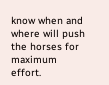know when and where will push the horses for maximum effort.